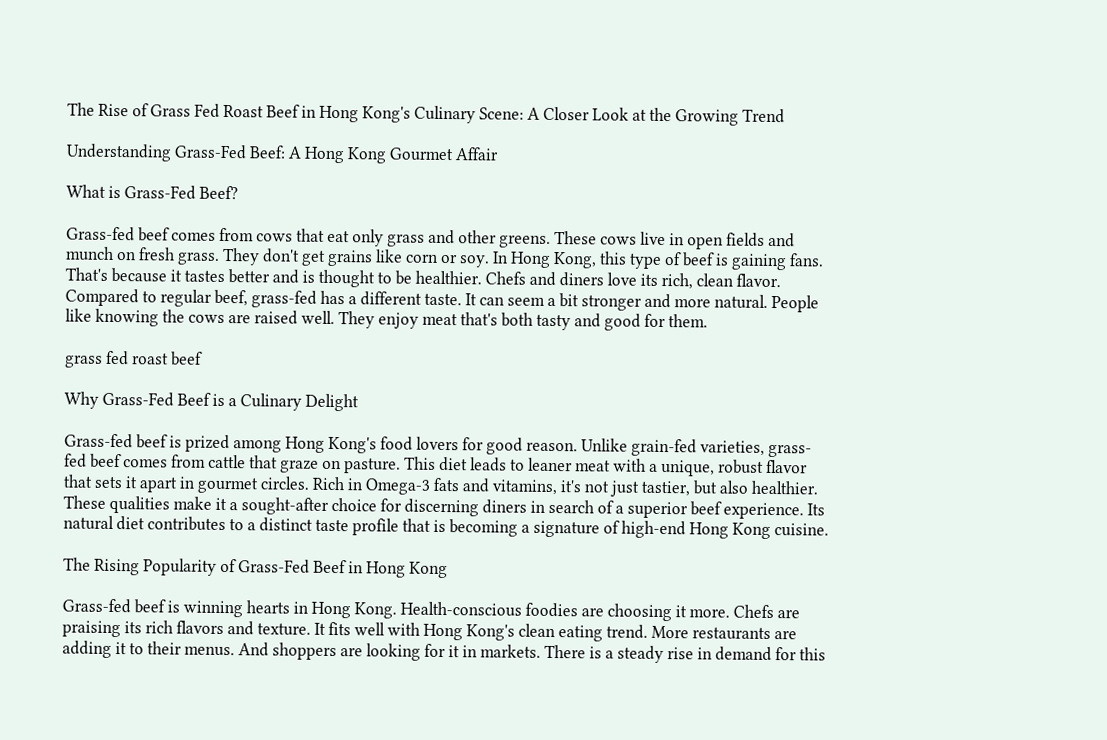The Rise of Grass Fed Roast Beef in Hong Kong's Culinary Scene: A Closer Look at the Growing Trend

Understanding Grass-Fed Beef: A Hong Kong Gourmet Affair

What is Grass-Fed Beef?

Grass-fed beef comes from cows that eat only grass and other greens. These cows live in open fields and munch on fresh grass. They don't get grains like corn or soy. In Hong Kong, this type of beef is gaining fans. That's because it tastes better and is thought to be healthier. Chefs and diners love its rich, clean flavor. Compared to regular beef, grass-fed has a different taste. It can seem a bit stronger and more natural. People like knowing the cows are raised well. They enjoy meat that's both tasty and good for them.

grass fed roast beef

Why Grass-Fed Beef is a Culinary Delight

Grass-fed beef is prized among Hong Kong's food lovers for good reason. Unlike grain-fed varieties, grass-fed beef comes from cattle that graze on pasture. This diet leads to leaner meat with a unique, robust flavor that sets it apart in gourmet circles. Rich in Omega-3 fats and vitamins, it's not just tastier, but also healthier. These qualities make it a sought-after choice for discerning diners in search of a superior beef experience. Its natural diet contributes to a distinct taste profile that is becoming a signature of high-end Hong Kong cuisine.

The Rising Popularity of Grass-Fed Beef in Hong Kong

Grass-fed beef is winning hearts in Hong Kong. Health-conscious foodies are choosing it more. Chefs are praising its rich flavors and texture. It fits well with Hong Kong's clean eating trend. More restaurants are adding it to their menus. And shoppers are looking for it in markets. There is a steady rise in demand for this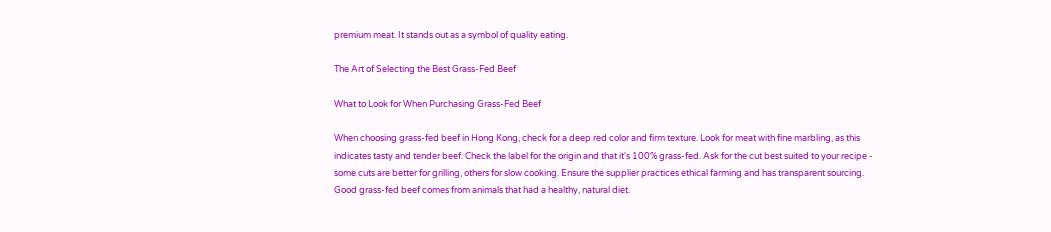premium meat. It stands out as a symbol of quality eating.

The Art of Selecting the Best Grass-Fed Beef

What to Look for When Purchasing Grass-Fed Beef

When choosing grass-fed beef in Hong Kong, check for a deep red color and firm texture. Look for meat with fine marbling, as this indicates tasty and tender beef. Check the label for the origin and that it's 100% grass-fed. Ask for the cut best suited to your recipe - some cuts are better for grilling, others for slow cooking. Ensure the supplier practices ethical farming and has transparent sourcing. Good grass-fed beef comes from animals that had a healthy, natural diet.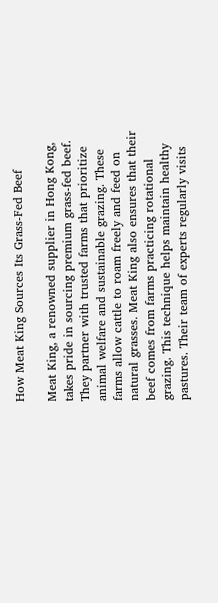How Meat King Sources Its Grass-Fed Beef

Meat King, a renowned supplier in Hong Kong, takes pride in sourcing premium grass-fed beef. They partner with trusted farms that prioritize animal welfare and sustainable grazing. These farms allow cattle to roam freely and feed on natural grasses. Meat King also ensures that their beef comes from farms practicing rotational grazing. This technique helps maintain healthy pastures. Their team of experts regularly visits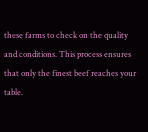these farms to check on the quality and conditions. This process ensures that only the finest beef reaches your table.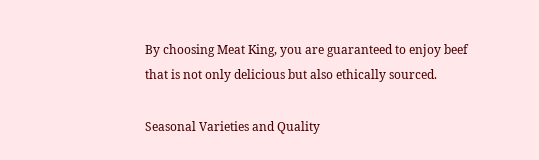By choosing Meat King, you are guaranteed to enjoy beef that is not only delicious but also ethically sourced.

Seasonal Varieties and Quality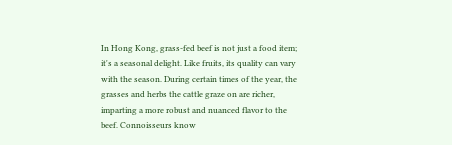In Hong Kong, grass-fed beef is not just a food item; it's a seasonal delight. Like fruits, its quality can vary with the season. During certain times of the year, the grasses and herbs the cattle graze on are richer, imparting a more robust and nuanced flavor to the beef. Connoisseurs know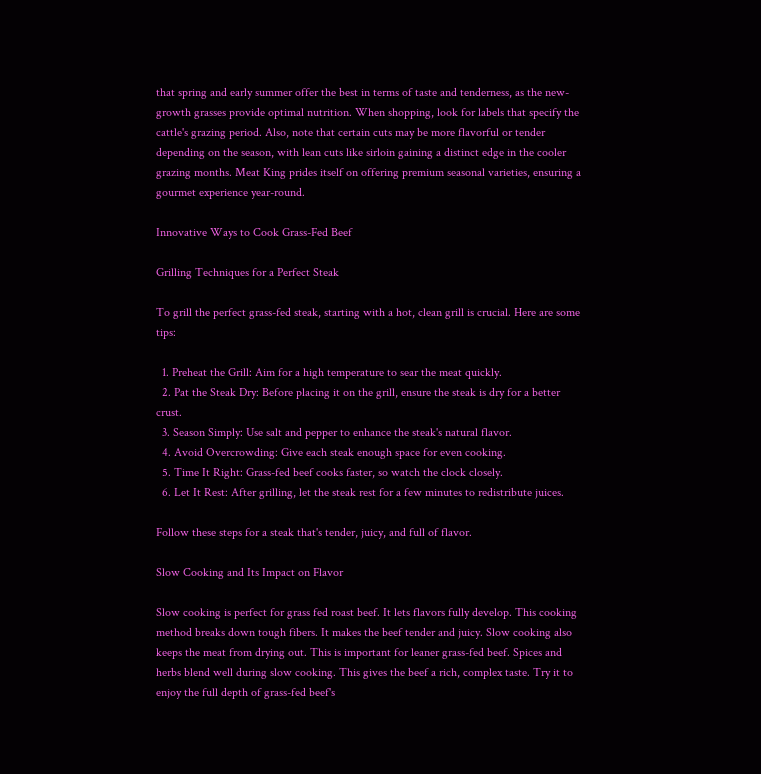that spring and early summer offer the best in terms of taste and tenderness, as the new-growth grasses provide optimal nutrition. When shopping, look for labels that specify the cattle's grazing period. Also, note that certain cuts may be more flavorful or tender depending on the season, with lean cuts like sirloin gaining a distinct edge in the cooler grazing months. Meat King prides itself on offering premium seasonal varieties, ensuring a gourmet experience year-round.

Innovative Ways to Cook Grass-Fed Beef

Grilling Techniques for a Perfect Steak

To grill the perfect grass-fed steak, starting with a hot, clean grill is crucial. Here are some tips:

  1. Preheat the Grill: Aim for a high temperature to sear the meat quickly.
  2. Pat the Steak Dry: Before placing it on the grill, ensure the steak is dry for a better crust.
  3. Season Simply: Use salt and pepper to enhance the steak's natural flavor.
  4. Avoid Overcrowding: Give each steak enough space for even cooking.
  5. Time It Right: Grass-fed beef cooks faster, so watch the clock closely.
  6. Let It Rest: After grilling, let the steak rest for a few minutes to redistribute juices.

Follow these steps for a steak that's tender, juicy, and full of flavor.

Slow Cooking and Its Impact on Flavor

Slow cooking is perfect for grass fed roast beef. It lets flavors fully develop. This cooking method breaks down tough fibers. It makes the beef tender and juicy. Slow cooking also keeps the meat from drying out. This is important for leaner grass-fed beef. Spices and herbs blend well during slow cooking. This gives the beef a rich, complex taste. Try it to enjoy the full depth of grass-fed beef's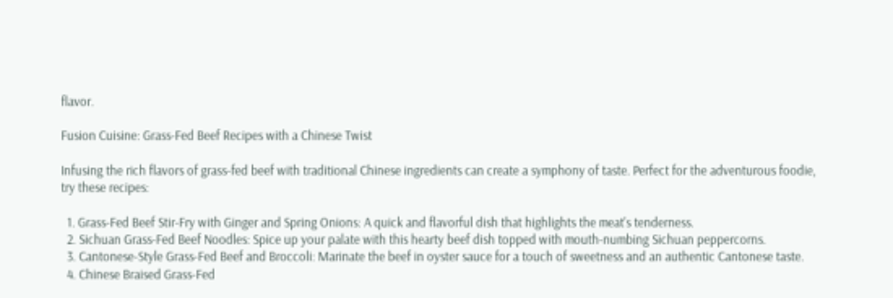flavor.

Fusion Cuisine: Grass-Fed Beef Recipes with a Chinese Twist

Infusing the rich flavors of grass-fed beef with traditional Chinese ingredients can create a symphony of taste. Perfect for the adventurous foodie, try these recipes:

  1. Grass-Fed Beef Stir-Fry with Ginger and Spring Onions: A quick and flavorful dish that highlights the meat's tenderness.
  2. Sichuan Grass-Fed Beef Noodles: Spice up your palate with this hearty beef dish topped with mouth-numbing Sichuan peppercorns.
  3. Cantonese-Style Grass-Fed Beef and Broccoli: Marinate the beef in oyster sauce for a touch of sweetness and an authentic Cantonese taste.
  4. Chinese Braised Grass-Fed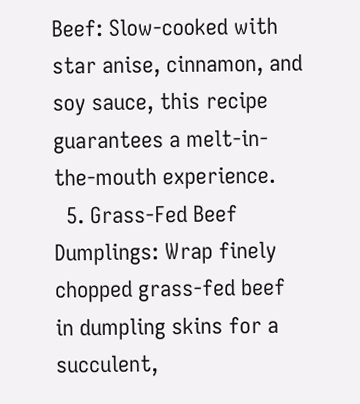Beef: Slow-cooked with star anise, cinnamon, and soy sauce, this recipe guarantees a melt-in-the-mouth experience.
  5. Grass-Fed Beef Dumplings: Wrap finely chopped grass-fed beef in dumpling skins for a succulent,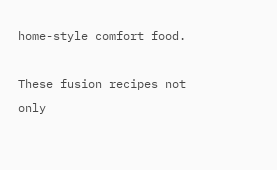home-style comfort food.

These fusion recipes not only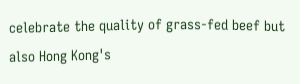celebrate the quality of grass-fed beef but also Hong Kong's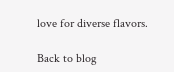love for diverse flavors.

Back to blog